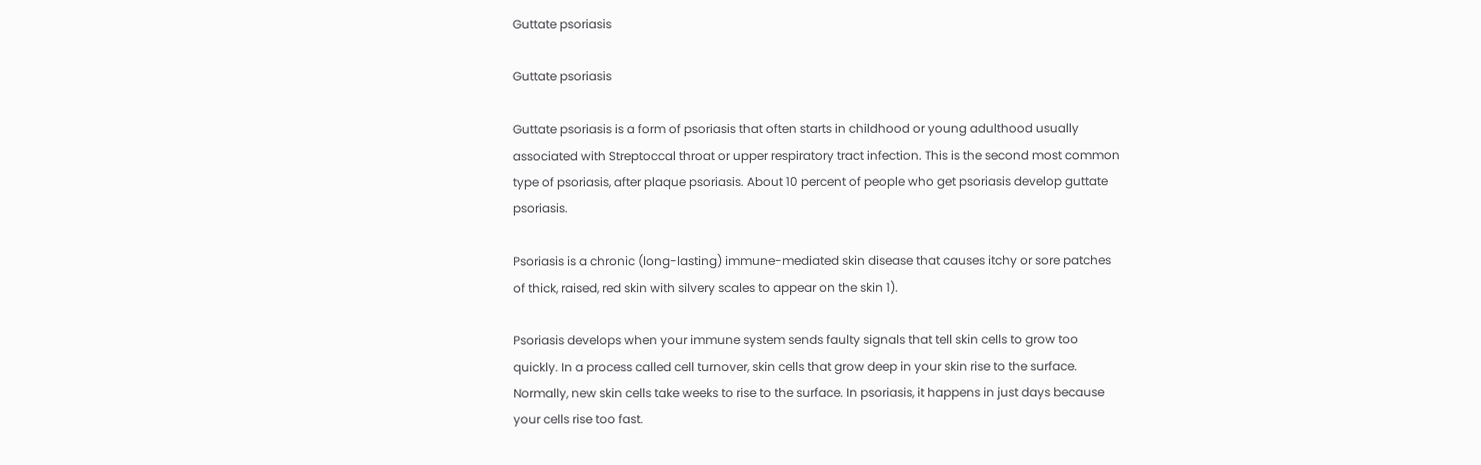Guttate psoriasis

Guttate psoriasis

Guttate psoriasis is a form of psoriasis that often starts in childhood or young adulthood usually associated with Streptoccal throat or upper respiratory tract infection. This is the second most common type of psoriasis, after plaque psoriasis. About 10 percent of people who get psoriasis develop guttate psoriasis.

Psoriasis is a chronic (long-lasting) immune-mediated skin disease that causes itchy or sore patches of thick, raised, red skin with silvery scales to appear on the skin 1).

Psoriasis develops when your immune system sends faulty signals that tell skin cells to grow too quickly. In a process called cell turnover, skin cells that grow deep in your skin rise to the surface. Normally, new skin cells take weeks to rise to the surface. In psoriasis, it happens in just days because your cells rise too fast.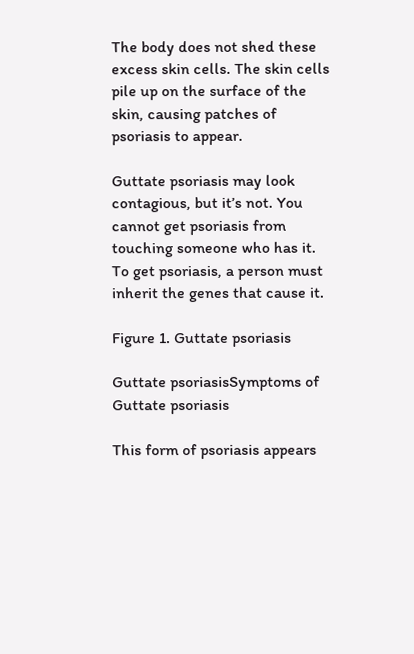The body does not shed these excess skin cells. The skin cells pile up on the surface of the skin, causing patches of psoriasis to appear.

Guttate psoriasis may look contagious, but it’s not. You cannot get psoriasis from touching someone who has it. To get psoriasis, a person must inherit the genes that cause it.

Figure 1. Guttate psoriasis

Guttate psoriasisSymptoms of Guttate psoriasis

This form of psoriasis appears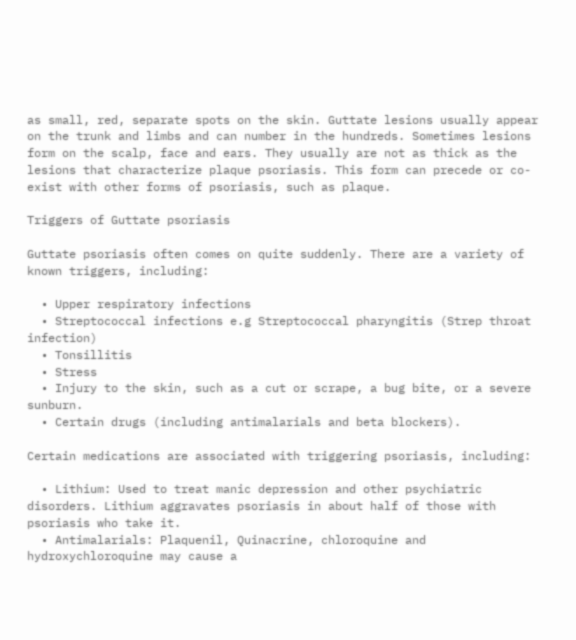as small, red, separate spots on the skin. Guttate lesions usually appear on the trunk and limbs and can number in the hundreds. Sometimes lesions form on the scalp, face and ears. They usually are not as thick as the lesions that characterize plaque psoriasis. This form can precede or co-exist with other forms of psoriasis, such as plaque.

Triggers of Guttate psoriasis

Guttate psoriasis often comes on quite suddenly. There are a variety of known triggers, including:

  • Upper respiratory infections
  • Streptococcal infections e.g Streptococcal pharyngitis (Strep throat infection)
  • Tonsillitis
  • Stress
  • Injury to the skin, such as a cut or scrape, a bug bite, or a severe sunburn.
  • Certain drugs (including antimalarials and beta blockers).

Certain medications are associated with triggering psoriasis, including:

  • Lithium: Used to treat manic depression and other psychiatric disorders. Lithium aggravates psoriasis in about half of those with psoriasis who take it.
  • Antimalarials: Plaquenil, Quinacrine, chloroquine and hydroxychloroquine may cause a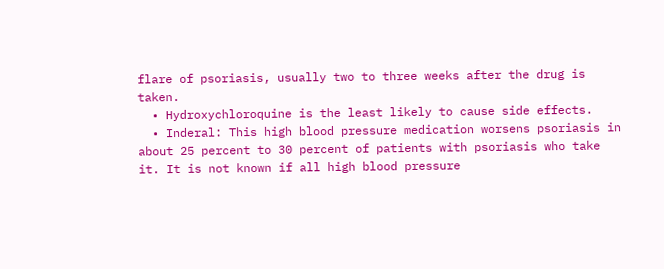flare of psoriasis, usually two to three weeks after the drug is taken.
  • Hydroxychloroquine is the least likely to cause side effects.
  • Inderal: This high blood pressure medication worsens psoriasis in about 25 percent to 30 percent of patients with psoriasis who take it. It is not known if all high blood pressure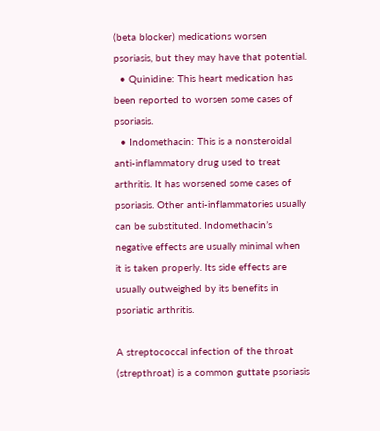(beta blocker) medications worsen psoriasis, but they may have that potential.
  • Quinidine: This heart medication has been reported to worsen some cases of psoriasis.
  • Indomethacin: This is a nonsteroidal anti-inflammatory drug used to treat arthritis. It has worsened some cases of psoriasis. Other anti-inflammatories usually can be substituted. Indomethacin’s negative effects are usually minimal when it is taken properly. Its side effects are usually outweighed by its benefits in psoriatic arthritis.

A streptococcal infection of the throat (strepthroat) is a common guttate psoriasis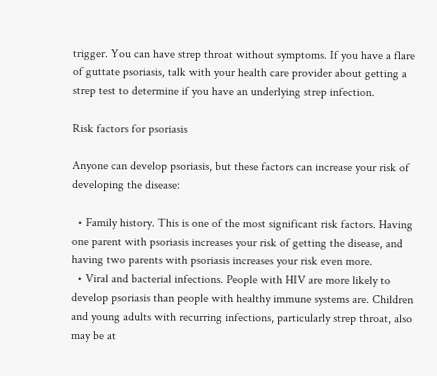trigger. You can have strep throat without symptoms. If you have a flare of guttate psoriasis, talk with your health care provider about getting a strep test to determine if you have an underlying strep infection.

Risk factors for psoriasis

Anyone can develop psoriasis, but these factors can increase your risk of developing the disease:

  • Family history. This is one of the most significant risk factors. Having one parent with psoriasis increases your risk of getting the disease, and having two parents with psoriasis increases your risk even more.
  • Viral and bacterial infections. People with HIV are more likely to develop psoriasis than people with healthy immune systems are. Children and young adults with recurring infections, particularly strep throat, also may be at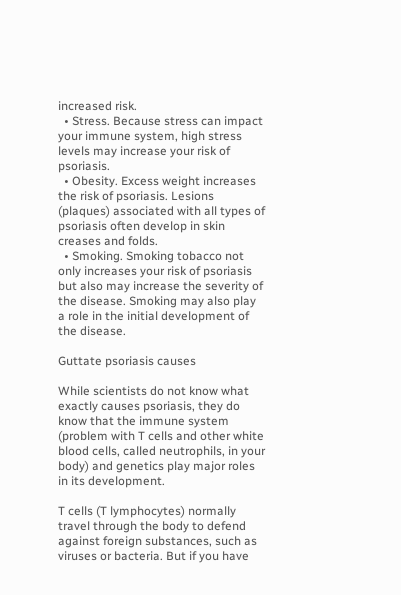increased risk.
  • Stress. Because stress can impact your immune system, high stress levels may increase your risk of psoriasis.
  • Obesity. Excess weight increases the risk of psoriasis. Lesions (plaques) associated with all types of psoriasis often develop in skin creases and folds.
  • Smoking. Smoking tobacco not only increases your risk of psoriasis but also may increase the severity of the disease. Smoking may also play a role in the initial development of the disease.

Guttate psoriasis causes

While scientists do not know what exactly causes psoriasis, they do know that the immune system (problem with T cells and other white blood cells, called neutrophils, in your body) and genetics play major roles in its development.

T cells (T lymphocytes) normally travel through the body to defend against foreign substances, such as viruses or bacteria. But if you have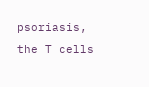psoriasis, the T cells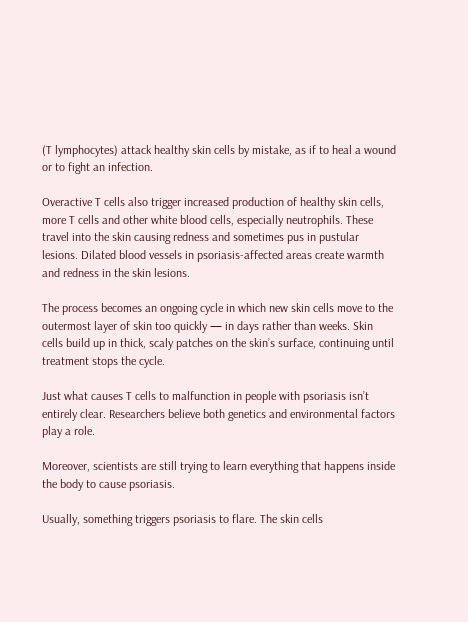(T lymphocytes) attack healthy skin cells by mistake, as if to heal a wound or to fight an infection.

Overactive T cells also trigger increased production of healthy skin cells, more T cells and other white blood cells, especially neutrophils. These travel into the skin causing redness and sometimes pus in pustular lesions. Dilated blood vessels in psoriasis-affected areas create warmth and redness in the skin lesions.

The process becomes an ongoing cycle in which new skin cells move to the outermost layer of skin too quickly — in days rather than weeks. Skin cells build up in thick, scaly patches on the skin’s surface, continuing until treatment stops the cycle.

Just what causes T cells to malfunction in people with psoriasis isn’t entirely clear. Researchers believe both genetics and environmental factors play a role.

Moreover, scientists are still trying to learn everything that happens inside the body to cause psoriasis.

Usually, something triggers psoriasis to flare. The skin cells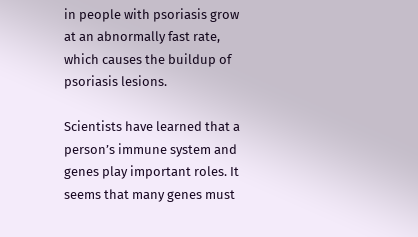in people with psoriasis grow at an abnormally fast rate, which causes the buildup of psoriasis lesions.

Scientists have learned that a person’s immune system and genes play important roles. It seems that many genes must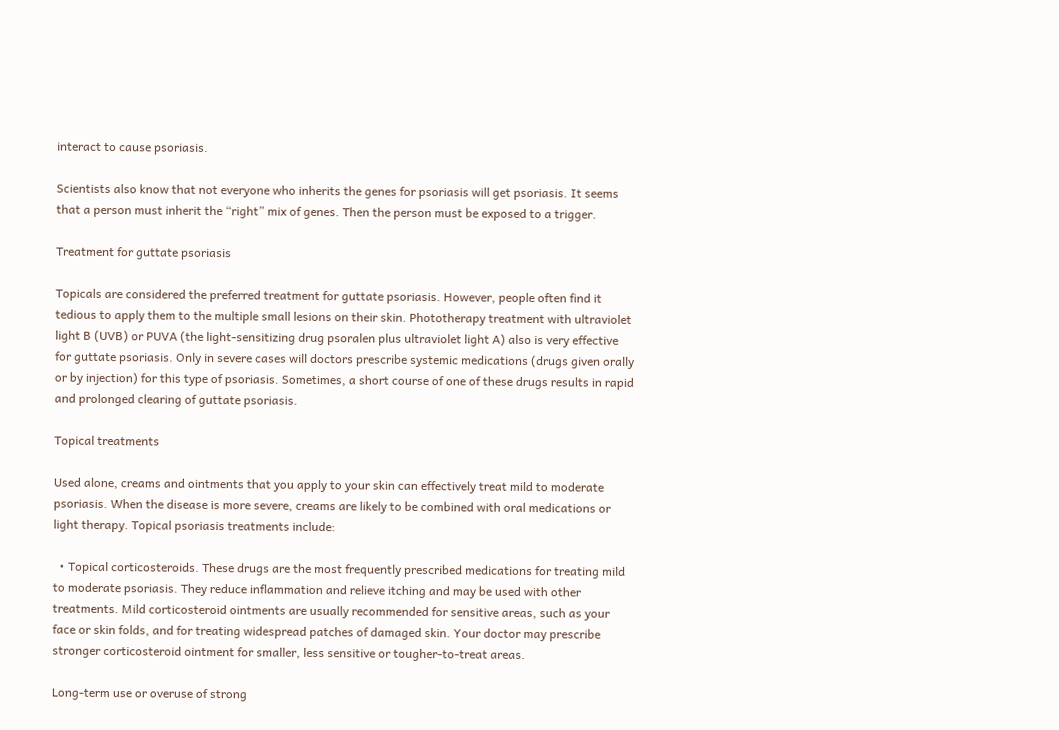interact to cause psoriasis.

Scientists also know that not everyone who inherits the genes for psoriasis will get psoriasis. It seems that a person must inherit the “right” mix of genes. Then the person must be exposed to a trigger.

Treatment for guttate psoriasis

Topicals are considered the preferred treatment for guttate psoriasis. However, people often find it tedious to apply them to the multiple small lesions on their skin. Phototherapy treatment with ultraviolet light B (UVB) or PUVA (the light-sensitizing drug psoralen plus ultraviolet light A) also is very effective for guttate psoriasis. Only in severe cases will doctors prescribe systemic medications (drugs given orally or by injection) for this type of psoriasis. Sometimes, a short course of one of these drugs results in rapid and prolonged clearing of guttate psoriasis.

Topical treatments

Used alone, creams and ointments that you apply to your skin can effectively treat mild to moderate psoriasis. When the disease is more severe, creams are likely to be combined with oral medications or light therapy. Topical psoriasis treatments include:

  • Topical corticosteroids. These drugs are the most frequently prescribed medications for treating mild to moderate psoriasis. They reduce inflammation and relieve itching and may be used with other treatments. Mild corticosteroid ointments are usually recommended for sensitive areas, such as your face or skin folds, and for treating widespread patches of damaged skin. Your doctor may prescribe stronger corticosteroid ointment for smaller, less sensitive or tougher-to-treat areas.

Long-term use or overuse of strong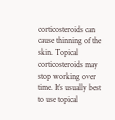corticosteroids can cause thinning of the skin. Topical corticosteroids may stop working over time. It’s usually best to use topical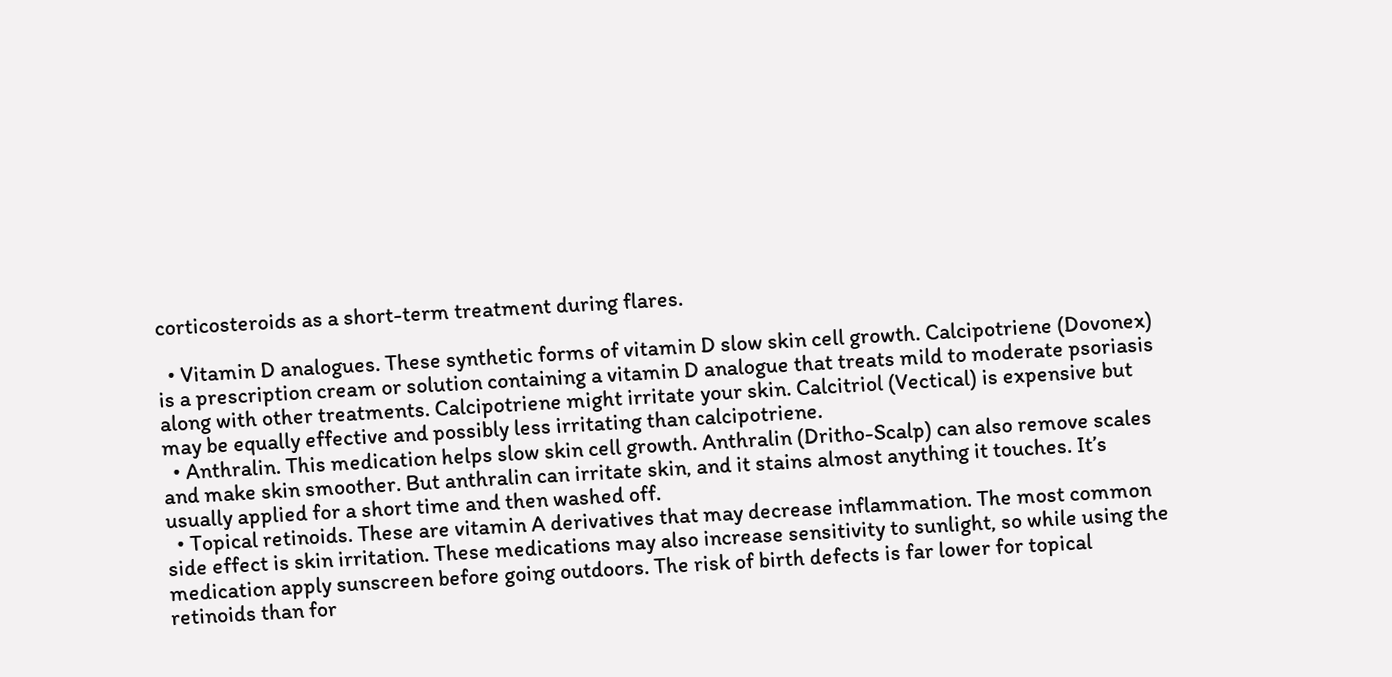corticosteroids as a short-term treatment during flares.

  • Vitamin D analogues. These synthetic forms of vitamin D slow skin cell growth. Calcipotriene (Dovonex) is a prescription cream or solution containing a vitamin D analogue that treats mild to moderate psoriasis along with other treatments. Calcipotriene might irritate your skin. Calcitriol (Vectical) is expensive but may be equally effective and possibly less irritating than calcipotriene.
  • Anthralin. This medication helps slow skin cell growth. Anthralin (Dritho-Scalp) can also remove scales and make skin smoother. But anthralin can irritate skin, and it stains almost anything it touches. It’s usually applied for a short time and then washed off.
  • Topical retinoids. These are vitamin A derivatives that may decrease inflammation. The most common side effect is skin irritation. These medications may also increase sensitivity to sunlight, so while using the medication apply sunscreen before going outdoors. The risk of birth defects is far lower for topical retinoids than for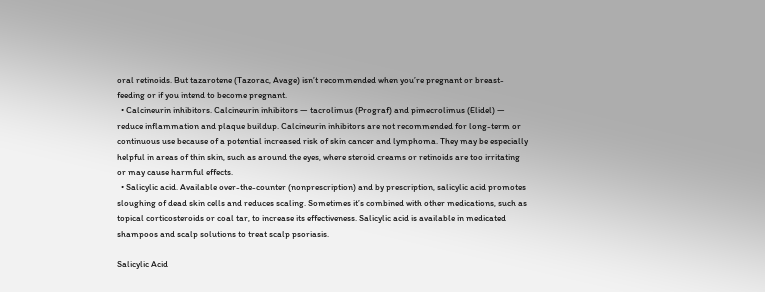oral retinoids. But tazarotene (Tazorac, Avage) isn’t recommended when you’re pregnant or breast-feeding or if you intend to become pregnant.
  • Calcineurin inhibitors. Calcineurin inhibitors — tacrolimus (Prograf) and pimecrolimus (Elidel) — reduce inflammation and plaque buildup. Calcineurin inhibitors are not recommended for long-term or continuous use because of a potential increased risk of skin cancer and lymphoma. They may be especially helpful in areas of thin skin, such as around the eyes, where steroid creams or retinoids are too irritating or may cause harmful effects.
  • Salicylic acid. Available over-the-counter (nonprescription) and by prescription, salicylic acid promotes sloughing of dead skin cells and reduces scaling. Sometimes it’s combined with other medications, such as topical corticosteroids or coal tar, to increase its effectiveness. Salicylic acid is available in medicated shampoos and scalp solutions to treat scalp psoriasis.

Salicylic Acid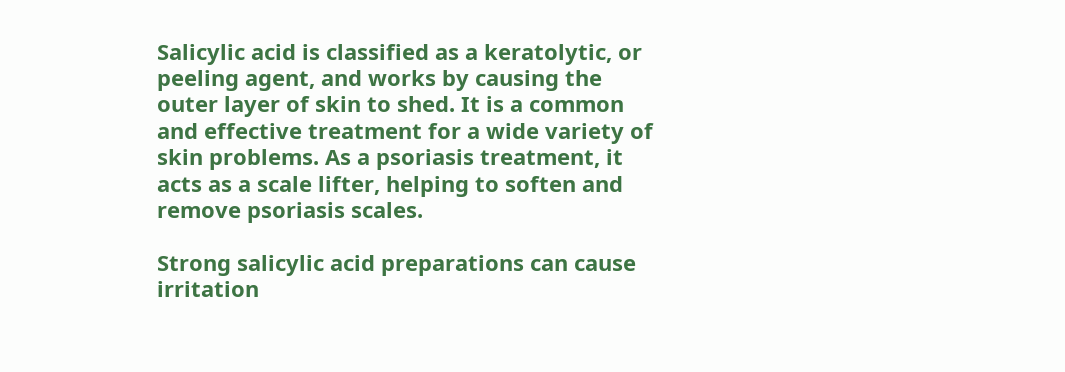Salicylic acid is classified as a keratolytic, or peeling agent, and works by causing the outer layer of skin to shed. It is a common and effective treatment for a wide variety of skin problems. As a psoriasis treatment, it acts as a scale lifter, helping to soften and remove psoriasis scales.

Strong salicylic acid preparations can cause irritation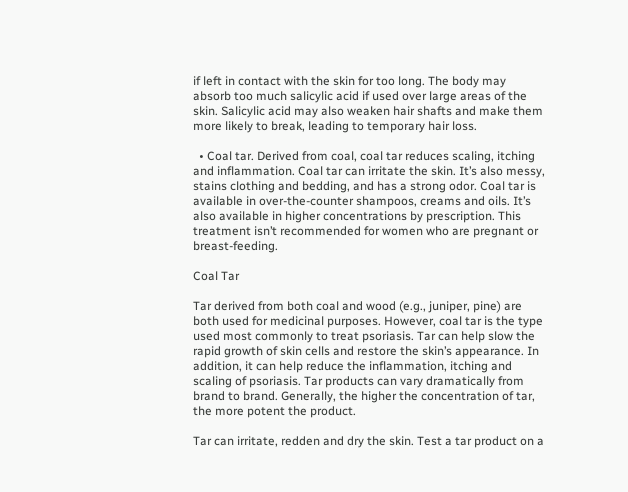if left in contact with the skin for too long. The body may absorb too much salicylic acid if used over large areas of the skin. Salicylic acid may also weaken hair shafts and make them more likely to break, leading to temporary hair loss.

  • Coal tar. Derived from coal, coal tar reduces scaling, itching and inflammation. Coal tar can irritate the skin. It’s also messy, stains clothing and bedding, and has a strong odor. Coal tar is available in over-the-counter shampoos, creams and oils. It’s also available in higher concentrations by prescription. This treatment isn’t recommended for women who are pregnant or breast-feeding.

Coal Tar

Tar derived from both coal and wood (e.g., juniper, pine) are both used for medicinal purposes. However, coal tar is the type used most commonly to treat psoriasis. Tar can help slow the rapid growth of skin cells and restore the skin’s appearance. In addition, it can help reduce the inflammation, itching and scaling of psoriasis. Tar products can vary dramatically from brand to brand. Generally, the higher the concentration of tar, the more potent the product.

Tar can irritate, redden and dry the skin. Test a tar product on a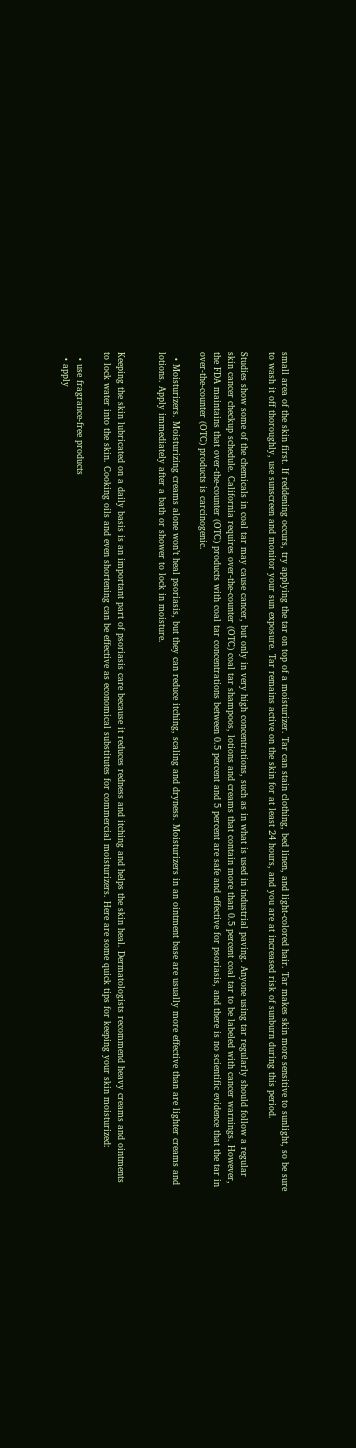small area of the skin first. If reddening occurs, try applying the tar on top of a moisturizer. Tar can stain clothing, bed linen, and light-colored hair. Tar makes skin more sensitive to sunlight, so be sure to wash it off thoroughly, use sunscreen and monitor your sun exposure. Tar remains active on the skin for at least 24 hours, and you are at increased risk of sunburn during this period.

Studies show some of the chemicals in coal tar may cause cancer, but only in very high concentrations, such as in what is used in industrial paving. Anyone using tar regularly should follow a regular skin cancer checkup schedule. California requires over-the-counter (OTC) coal tar shampoos, lotions and creams that contain more than 0.5 percent coal tar to be labeled with cancer warnings. However, the FDA maintains that over-the-counter (OTC) products with coal tar concentrations between 0.5 percent and 5 percent are safe and effective for psoriasis, and there is no scientific evidence that the tar in over-the-counter (OTC) products is carcinogenic.

  • Moisturizers. Moisturizing creams alone won’t heal psoriasis, but they can reduce itching, scaling and dryness. Moisturizers in an ointment base are usually more effective than are lighter creams and lotions. Apply immediately after a bath or shower to lock in moisture.


Keeping the skin lubricated on a daily basis is an important part of psoriasis care because it reduces redness and itching and helps the skin heal. Dermatologists recommend heavy creams and ointments to lock water into the skin. Cooking oils and even shortening can be effective as economical substitutes for commercial moisturizers. Here are some quick tips for keeping your skin moisturized:

  • use fragrance-free products
  • apply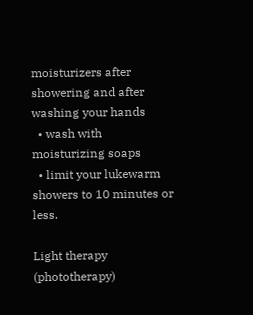moisturizers after showering and after washing your hands
  • wash with moisturizing soaps
  • limit your lukewarm showers to 10 minutes or less.

Light therapy (phototherapy)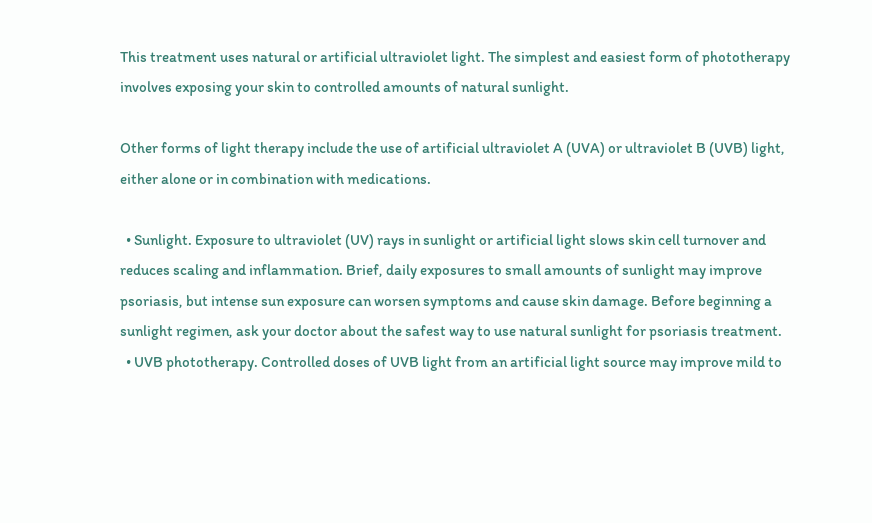This treatment uses natural or artificial ultraviolet light. The simplest and easiest form of phototherapy involves exposing your skin to controlled amounts of natural sunlight.

Other forms of light therapy include the use of artificial ultraviolet A (UVA) or ultraviolet B (UVB) light, either alone or in combination with medications.

  • Sunlight. Exposure to ultraviolet (UV) rays in sunlight or artificial light slows skin cell turnover and reduces scaling and inflammation. Brief, daily exposures to small amounts of sunlight may improve psoriasis, but intense sun exposure can worsen symptoms and cause skin damage. Before beginning a sunlight regimen, ask your doctor about the safest way to use natural sunlight for psoriasis treatment.
  • UVB phototherapy. Controlled doses of UVB light from an artificial light source may improve mild to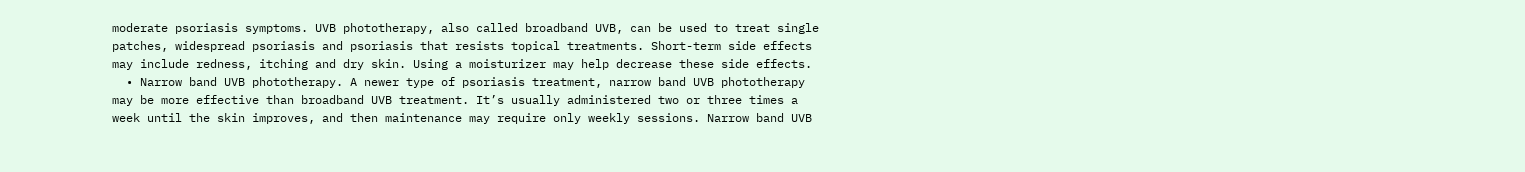moderate psoriasis symptoms. UVB phototherapy, also called broadband UVB, can be used to treat single patches, widespread psoriasis and psoriasis that resists topical treatments. Short-term side effects may include redness, itching and dry skin. Using a moisturizer may help decrease these side effects.
  • Narrow band UVB phototherapy. A newer type of psoriasis treatment, narrow band UVB phototherapy may be more effective than broadband UVB treatment. It’s usually administered two or three times a week until the skin improves, and then maintenance may require only weekly sessions. Narrow band UVB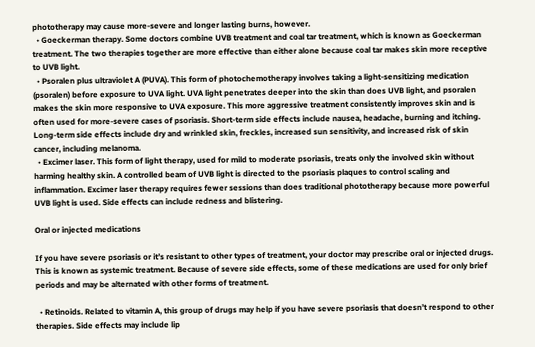phototherapy may cause more-severe and longer lasting burns, however.
  • Goeckerman therapy. Some doctors combine UVB treatment and coal tar treatment, which is known as Goeckerman treatment. The two therapies together are more effective than either alone because coal tar makes skin more receptive to UVB light.
  • Psoralen plus ultraviolet A (PUVA). This form of photochemotherapy involves taking a light-sensitizing medication (psoralen) before exposure to UVA light. UVA light penetrates deeper into the skin than does UVB light, and psoralen makes the skin more responsive to UVA exposure. This more aggressive treatment consistently improves skin and is often used for more-severe cases of psoriasis. Short-term side effects include nausea, headache, burning and itching. Long-term side effects include dry and wrinkled skin, freckles, increased sun sensitivity, and increased risk of skin cancer, including melanoma.
  • Excimer laser. This form of light therapy, used for mild to moderate psoriasis, treats only the involved skin without harming healthy skin. A controlled beam of UVB light is directed to the psoriasis plaques to control scaling and inflammation. Excimer laser therapy requires fewer sessions than does traditional phototherapy because more powerful UVB light is used. Side effects can include redness and blistering.

Oral or injected medications

If you have severe psoriasis or it’s resistant to other types of treatment, your doctor may prescribe oral or injected drugs. This is known as systemic treatment. Because of severe side effects, some of these medications are used for only brief periods and may be alternated with other forms of treatment.

  • Retinoids. Related to vitamin A, this group of drugs may help if you have severe psoriasis that doesn’t respond to other therapies. Side effects may include lip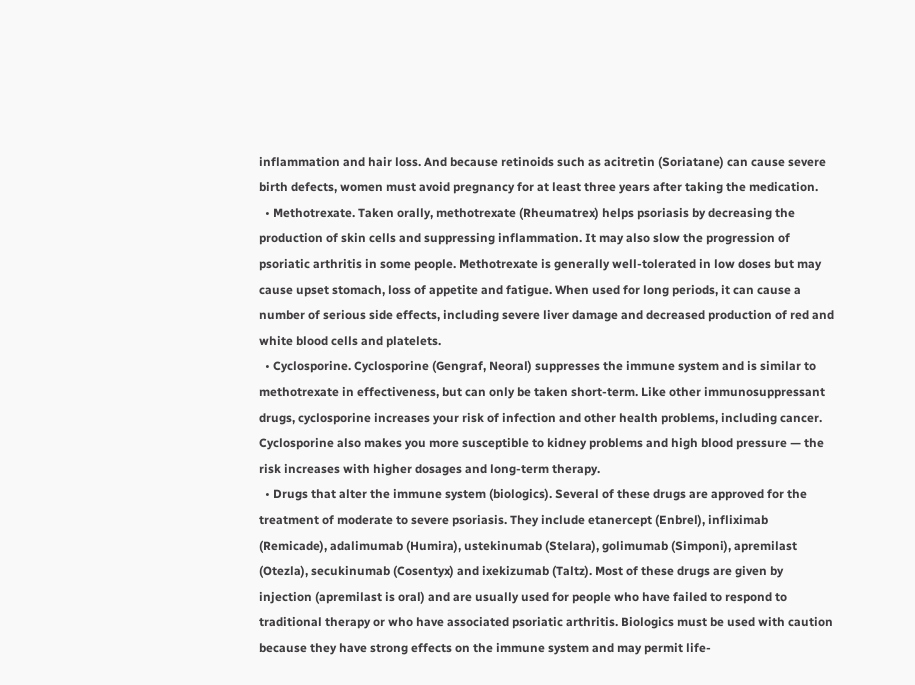inflammation and hair loss. And because retinoids such as acitretin (Soriatane) can cause severe birth defects, women must avoid pregnancy for at least three years after taking the medication.
  • Methotrexate. Taken orally, methotrexate (Rheumatrex) helps psoriasis by decreasing the production of skin cells and suppressing inflammation. It may also slow the progression of psoriatic arthritis in some people. Methotrexate is generally well-tolerated in low doses but may cause upset stomach, loss of appetite and fatigue. When used for long periods, it can cause a number of serious side effects, including severe liver damage and decreased production of red and white blood cells and platelets.
  • Cyclosporine. Cyclosporine (Gengraf, Neoral) suppresses the immune system and is similar to methotrexate in effectiveness, but can only be taken short-term. Like other immunosuppressant drugs, cyclosporine increases your risk of infection and other health problems, including cancer. Cyclosporine also makes you more susceptible to kidney problems and high blood pressure — the risk increases with higher dosages and long-term therapy.
  • Drugs that alter the immune system (biologics). Several of these drugs are approved for the treatment of moderate to severe psoriasis. They include etanercept (Enbrel), infliximab (Remicade), adalimumab (Humira), ustekinumab (Stelara), golimumab (Simponi), apremilast (Otezla), secukinumab (Cosentyx) and ixekizumab (Taltz). Most of these drugs are given by injection (apremilast is oral) and are usually used for people who have failed to respond to traditional therapy or who have associated psoriatic arthritis. Biologics must be used with caution because they have strong effects on the immune system and may permit life-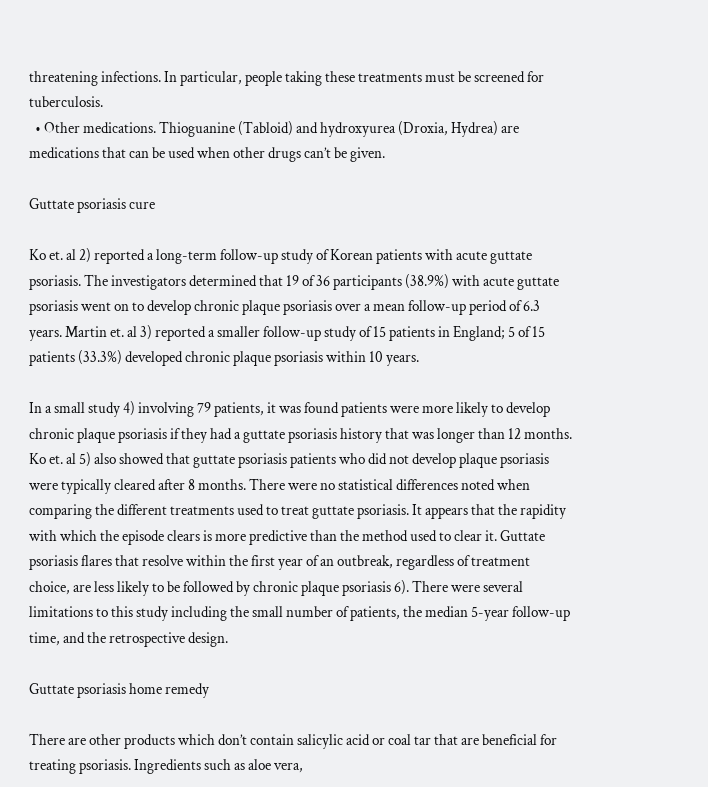threatening infections. In particular, people taking these treatments must be screened for tuberculosis.
  • Other medications. Thioguanine (Tabloid) and hydroxyurea (Droxia, Hydrea) are medications that can be used when other drugs can’t be given.

Guttate psoriasis cure

Ko et. al 2) reported a long-term follow-up study of Korean patients with acute guttate psoriasis. The investigators determined that 19 of 36 participants (38.9%) with acute guttate psoriasis went on to develop chronic plaque psoriasis over a mean follow-up period of 6.3 years. Martin et. al 3) reported a smaller follow-up study of 15 patients in England; 5 of 15 patients (33.3%) developed chronic plaque psoriasis within 10 years.

In a small study 4) involving 79 patients, it was found patients were more likely to develop chronic plaque psoriasis if they had a guttate psoriasis history that was longer than 12 months. Ko et. al 5) also showed that guttate psoriasis patients who did not develop plaque psoriasis were typically cleared after 8 months. There were no statistical differences noted when comparing the different treatments used to treat guttate psoriasis. It appears that the rapidity with which the episode clears is more predictive than the method used to clear it. Guttate psoriasis flares that resolve within the first year of an outbreak, regardless of treatment choice, are less likely to be followed by chronic plaque psoriasis 6). There were several limitations to this study including the small number of patients, the median 5-year follow-up time, and the retrospective design.

Guttate psoriasis home remedy

There are other products which don’t contain salicylic acid or coal tar that are beneficial for treating psoriasis. Ingredients such as aloe vera,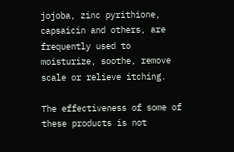jojoba, zinc pyrithione, capsaicin and others, are frequently used to moisturize, soothe, remove scale or relieve itching.

The effectiveness of some of these products is not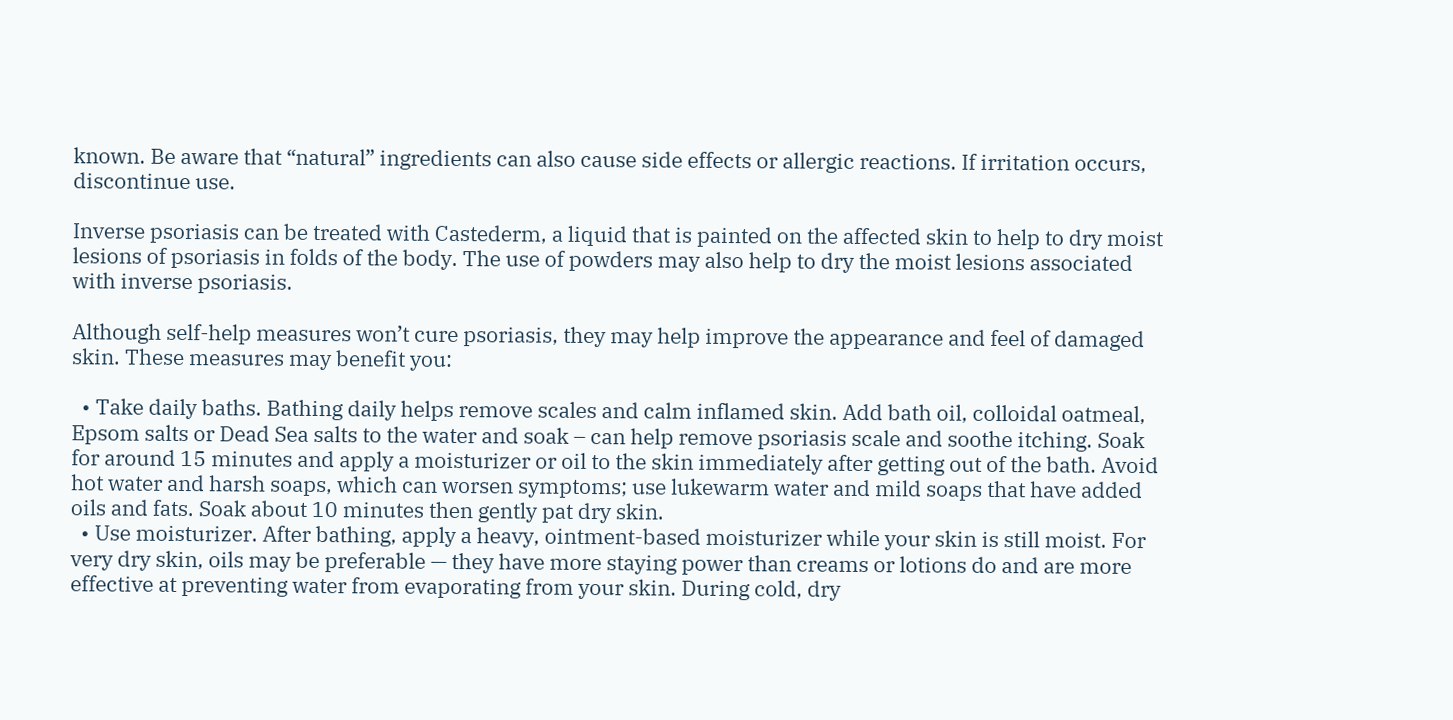known. Be aware that “natural” ingredients can also cause side effects or allergic reactions. If irritation occurs, discontinue use.

Inverse psoriasis can be treated with Castederm, a liquid that is painted on the affected skin to help to dry moist lesions of psoriasis in folds of the body. The use of powders may also help to dry the moist lesions associated with inverse psoriasis.

Although self-help measures won’t cure psoriasis, they may help improve the appearance and feel of damaged skin. These measures may benefit you:

  • Take daily baths. Bathing daily helps remove scales and calm inflamed skin. Add bath oil, colloidal oatmeal, Epsom salts or Dead Sea salts to the water and soak – can help remove psoriasis scale and soothe itching. Soak for around 15 minutes and apply a moisturizer or oil to the skin immediately after getting out of the bath. Avoid hot water and harsh soaps, which can worsen symptoms; use lukewarm water and mild soaps that have added oils and fats. Soak about 10 minutes then gently pat dry skin.
  • Use moisturizer. After bathing, apply a heavy, ointment-based moisturizer while your skin is still moist. For very dry skin, oils may be preferable — they have more staying power than creams or lotions do and are more effective at preventing water from evaporating from your skin. During cold, dry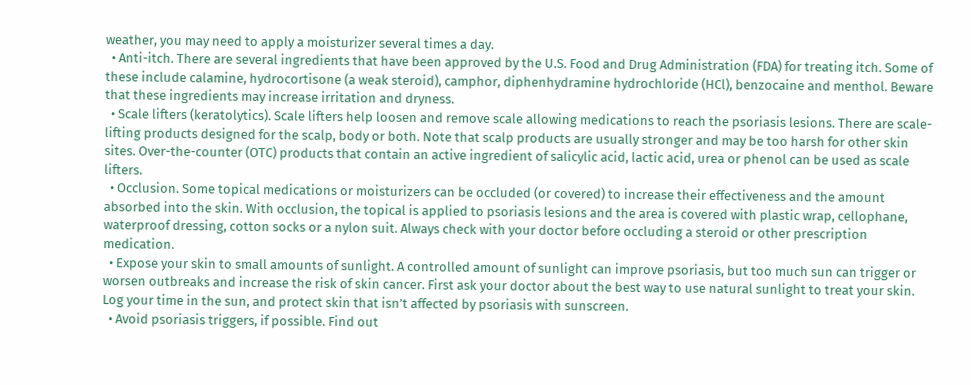weather, you may need to apply a moisturizer several times a day.
  • Anti-itch. There are several ingredients that have been approved by the U.S. Food and Drug Administration (FDA) for treating itch. Some of these include calamine, hydrocortisone (a weak steroid), camphor, diphenhydramine hydrochloride (HCl), benzocaine and menthol. Beware that these ingredients may increase irritation and dryness.
  • Scale lifters (keratolytics). Scale lifters help loosen and remove scale allowing medications to reach the psoriasis lesions. There are scale-lifting products designed for the scalp, body or both. Note that scalp products are usually stronger and may be too harsh for other skin sites. Over-the-counter (OTC) products that contain an active ingredient of salicylic acid, lactic acid, urea or phenol can be used as scale lifters.
  • Occlusion. Some topical medications or moisturizers can be occluded (or covered) to increase their effectiveness and the amount absorbed into the skin. With occlusion, the topical is applied to psoriasis lesions and the area is covered with plastic wrap, cellophane, waterproof dressing, cotton socks or a nylon suit. Always check with your doctor before occluding a steroid or other prescription medication.
  • Expose your skin to small amounts of sunlight. A controlled amount of sunlight can improve psoriasis, but too much sun can trigger or worsen outbreaks and increase the risk of skin cancer. First ask your doctor about the best way to use natural sunlight to treat your skin. Log your time in the sun, and protect skin that isn’t affected by psoriasis with sunscreen.
  • Avoid psoriasis triggers, if possible. Find out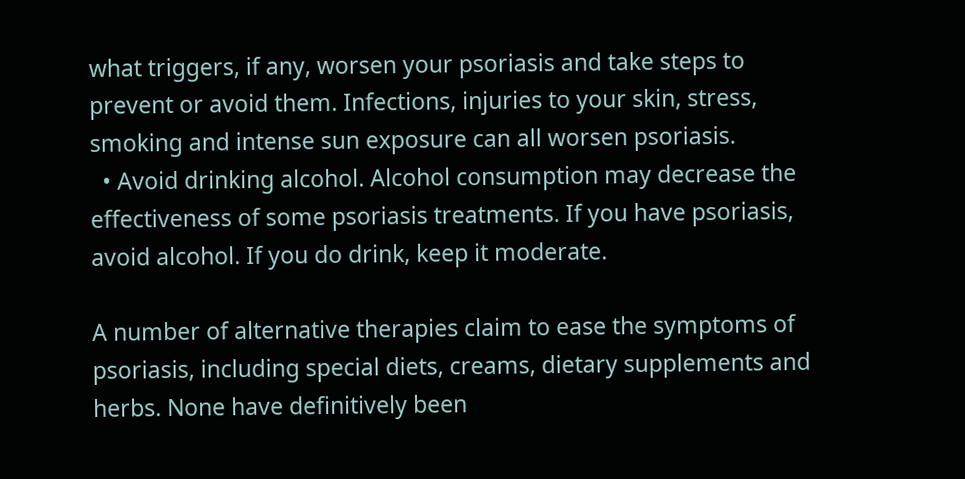what triggers, if any, worsen your psoriasis and take steps to prevent or avoid them. Infections, injuries to your skin, stress, smoking and intense sun exposure can all worsen psoriasis.
  • Avoid drinking alcohol. Alcohol consumption may decrease the effectiveness of some psoriasis treatments. If you have psoriasis, avoid alcohol. If you do drink, keep it moderate.

A number of alternative therapies claim to ease the symptoms of psoriasis, including special diets, creams, dietary supplements and herbs. None have definitively been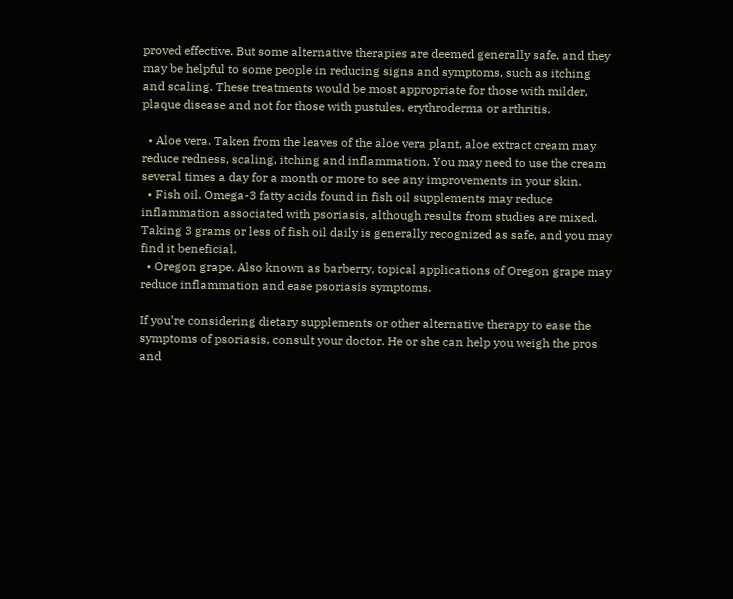proved effective. But some alternative therapies are deemed generally safe, and they may be helpful to some people in reducing signs and symptoms, such as itching and scaling. These treatments would be most appropriate for those with milder, plaque disease and not for those with pustules, erythroderma or arthritis.

  • Aloe vera. Taken from the leaves of the aloe vera plant, aloe extract cream may reduce redness, scaling, itching and inflammation. You may need to use the cream several times a day for a month or more to see any improvements in your skin.
  • Fish oil. Omega-3 fatty acids found in fish oil supplements may reduce inflammation associated with psoriasis, although results from studies are mixed. Taking 3 grams or less of fish oil daily is generally recognized as safe, and you may find it beneficial.
  • Oregon grape. Also known as barberry, topical applications of Oregon grape may reduce inflammation and ease psoriasis symptoms.

If you’re considering dietary supplements or other alternative therapy to ease the symptoms of psoriasis, consult your doctor. He or she can help you weigh the pros and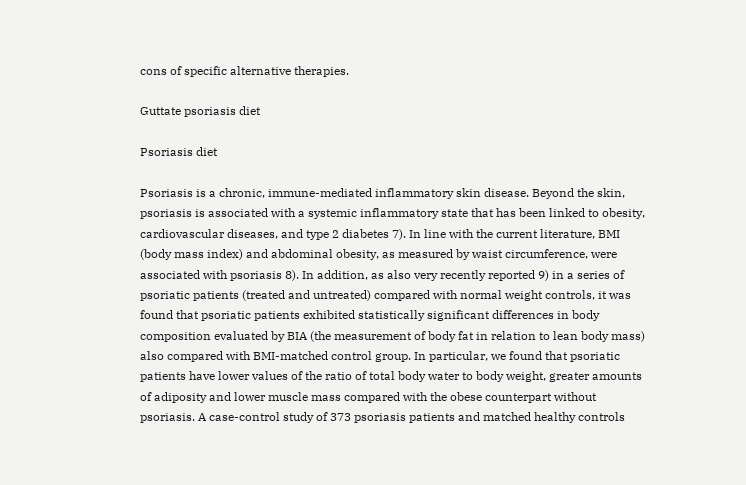cons of specific alternative therapies.

Guttate psoriasis diet

Psoriasis diet

Psoriasis is a chronic, immune-mediated inflammatory skin disease. Beyond the skin, psoriasis is associated with a systemic inflammatory state that has been linked to obesity, cardiovascular diseases, and type 2 diabetes 7). In line with the current literature, BMI (body mass index) and abdominal obesity, as measured by waist circumference, were associated with psoriasis 8). In addition, as also very recently reported 9) in a series of psoriatic patients (treated and untreated) compared with normal weight controls, it was found that psoriatic patients exhibited statistically significant differences in body composition evaluated by BIA (the measurement of body fat in relation to lean body mass) also compared with BMI-matched control group. In particular, we found that psoriatic patients have lower values of the ratio of total body water to body weight, greater amounts of adiposity and lower muscle mass compared with the obese counterpart without psoriasis. A case-control study of 373 psoriasis patients and matched healthy controls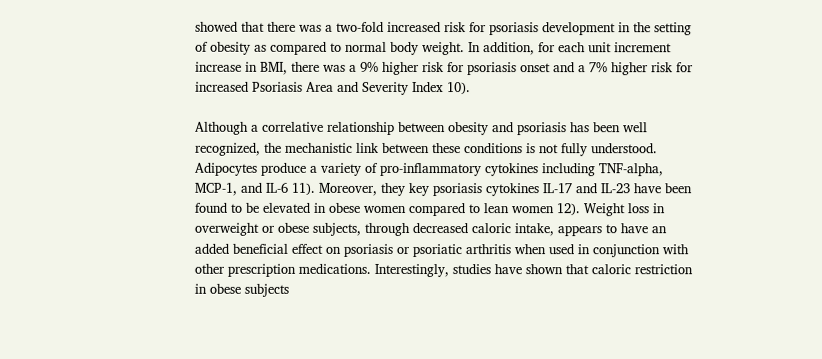showed that there was a two-fold increased risk for psoriasis development in the setting of obesity as compared to normal body weight. In addition, for each unit increment increase in BMI, there was a 9% higher risk for psoriasis onset and a 7% higher risk for increased Psoriasis Area and Severity Index 10).

Although a correlative relationship between obesity and psoriasis has been well recognized, the mechanistic link between these conditions is not fully understood. Adipocytes produce a variety of pro-inflammatory cytokines including TNF-alpha, MCP-1, and IL-6 11). Moreover, they key psoriasis cytokines IL-17 and IL-23 have been found to be elevated in obese women compared to lean women 12). Weight loss in overweight or obese subjects, through decreased caloric intake, appears to have an added beneficial effect on psoriasis or psoriatic arthritis when used in conjunction with other prescription medications. Interestingly, studies have shown that caloric restriction in obese subjects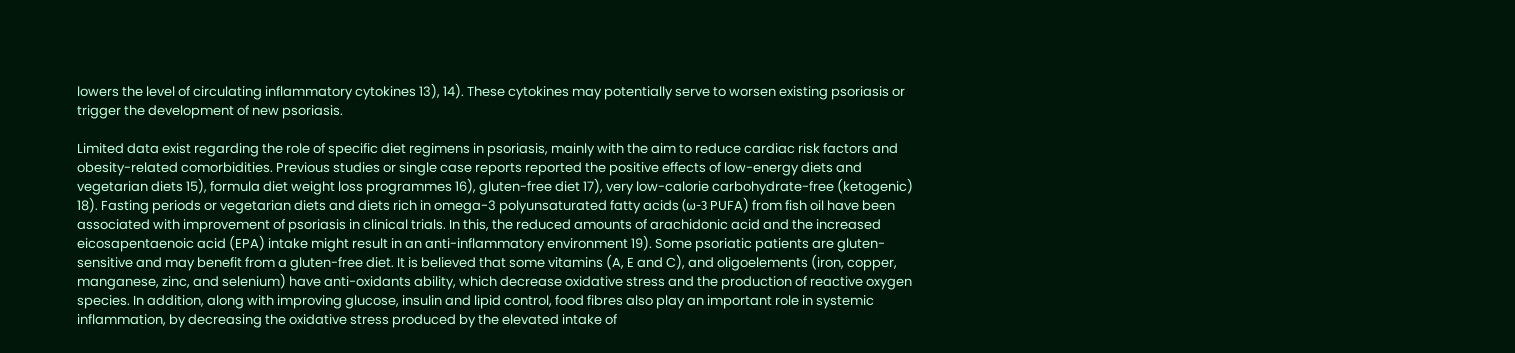lowers the level of circulating inflammatory cytokines 13), 14). These cytokines may potentially serve to worsen existing psoriasis or trigger the development of new psoriasis.

Limited data exist regarding the role of specific diet regimens in psoriasis, mainly with the aim to reduce cardiac risk factors and obesity-related comorbidities. Previous studies or single case reports reported the positive effects of low-energy diets and vegetarian diets 15), formula diet weight loss programmes 16), gluten-free diet 17), very low-calorie carbohydrate-free (ketogenic) 18). Fasting periods or vegetarian diets and diets rich in omega-3 polyunsaturated fatty acids (ω-3 PUFA) from fish oil have been associated with improvement of psoriasis in clinical trials. In this, the reduced amounts of arachidonic acid and the increased eicosapentaenoic acid (EPA) intake might result in an anti-inflammatory environment 19). Some psoriatic patients are gluten-sensitive and may benefit from a gluten-free diet. It is believed that some vitamins (A, E and C), and oligoelements (iron, copper, manganese, zinc, and selenium) have anti-oxidants ability, which decrease oxidative stress and the production of reactive oxygen species. In addition, along with improving glucose, insulin and lipid control, food fibres also play an important role in systemic inflammation, by decreasing the oxidative stress produced by the elevated intake of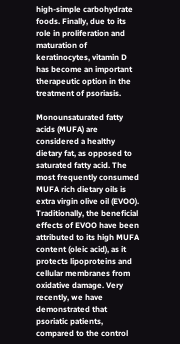high-simple carbohydrate foods. Finally, due to its role in proliferation and maturation of keratinocytes, vitamin D has become an important therapeutic option in the treatment of psoriasis.

Monounsaturated fatty acids (MUFA) are considered a healthy dietary fat, as opposed to saturated fatty acid. The most frequently consumed MUFA rich dietary oils is extra virgin olive oil (EVOO). Traditionally, the beneficial effects of EVOO have been attributed to its high MUFA content (oleic acid), as it protects lipoproteins and cellular membranes from oxidative damage. Very recently, we have demonstrated that psoriatic patients, compared to the control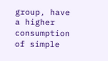group, have a higher consumption of simple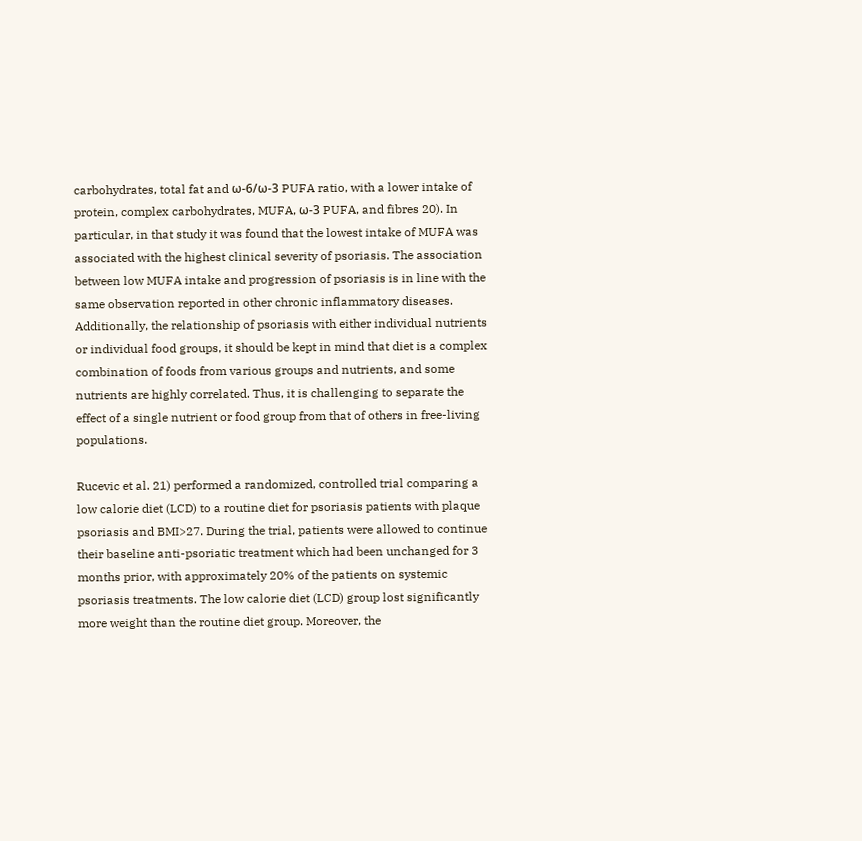carbohydrates, total fat and ω-6/ω-3 PUFA ratio, with a lower intake of protein, complex carbohydrates, MUFA, ω-3 PUFA, and fibres 20). In particular, in that study it was found that the lowest intake of MUFA was associated with the highest clinical severity of psoriasis. The association between low MUFA intake and progression of psoriasis is in line with the same observation reported in other chronic inflammatory diseases. Additionally, the relationship of psoriasis with either individual nutrients or individual food groups, it should be kept in mind that diet is a complex combination of foods from various groups and nutrients, and some nutrients are highly correlated. Thus, it is challenging to separate the effect of a single nutrient or food group from that of others in free-living populations.

Rucevic et al. 21) performed a randomized, controlled trial comparing a low calorie diet (LCD) to a routine diet for psoriasis patients with plaque psoriasis and BMI>27. During the trial, patients were allowed to continue their baseline anti-psoriatic treatment which had been unchanged for 3 months prior, with approximately 20% of the patients on systemic psoriasis treatments. The low calorie diet (LCD) group lost significantly more weight than the routine diet group. Moreover, the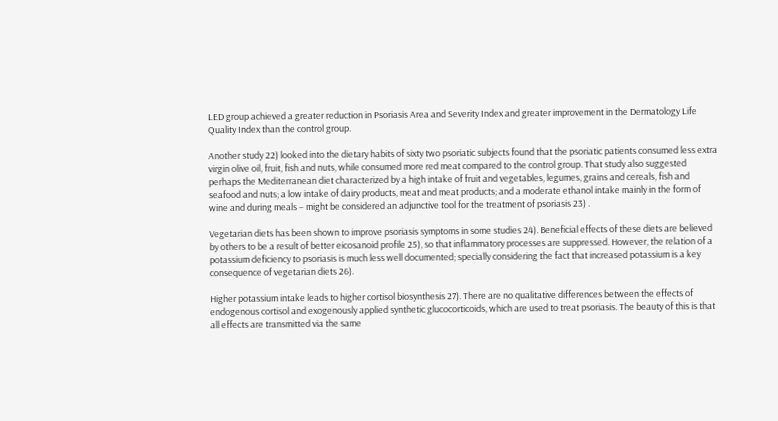LED group achieved a greater reduction in Psoriasis Area and Severity Index and greater improvement in the Dermatology Life Quality Index than the control group.

Another study 22) looked into the dietary habits of sixty two psoriatic subjects found that the psoriatic patients consumed less extra virgin olive oil, fruit, fish and nuts, while consumed more red meat compared to the control group. That study also suggested perhaps the Mediterranean diet characterized by a high intake of fruit and vegetables, legumes, grains and cereals, fish and seafood and nuts; a low intake of dairy products, meat and meat products; and a moderate ethanol intake mainly in the form of wine and during meals – might be considered an adjunctive tool for the treatment of psoriasis 23) .

Vegetarian diets has been shown to improve psoriasis symptoms in some studies 24). Beneficial effects of these diets are believed by others to be a result of better eicosanoid profile 25), so that inflammatory processes are suppressed. However, the relation of a potassium deficiency to psoriasis is much less well documented; specially considering the fact that increased potassium is a key consequence of vegetarian diets 26).

Higher potassium intake leads to higher cortisol biosynthesis 27). There are no qualitative differences between the effects of endogenous cortisol and exogenously applied synthetic glucocorticoids, which are used to treat psoriasis. The beauty of this is that all effects are transmitted via the same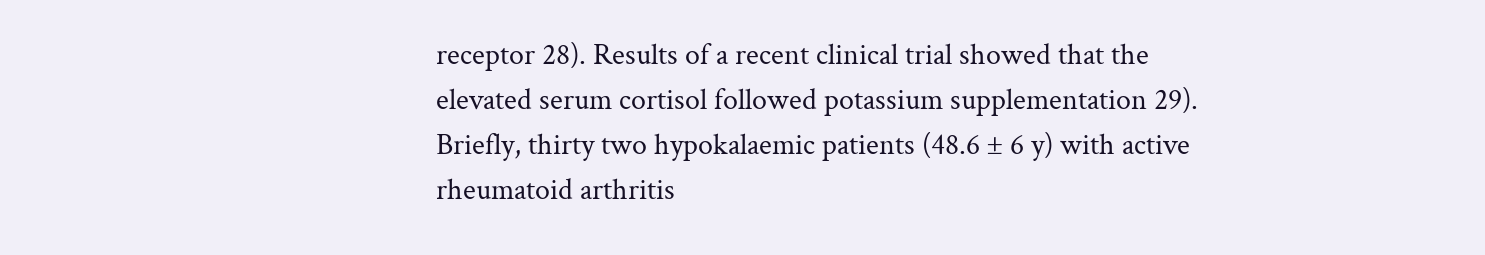receptor 28). Results of a recent clinical trial showed that the elevated serum cortisol followed potassium supplementation 29). Briefly, thirty two hypokalaemic patients (48.6 ± 6 y) with active rheumatoid arthritis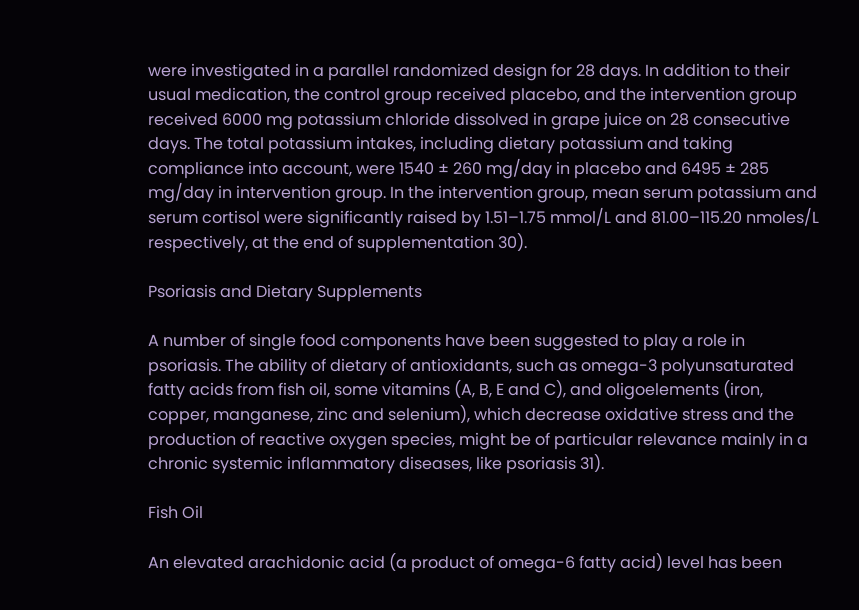were investigated in a parallel randomized design for 28 days. In addition to their usual medication, the control group received placebo, and the intervention group received 6000 mg potassium chloride dissolved in grape juice on 28 consecutive days. The total potassium intakes, including dietary potassium and taking compliance into account, were 1540 ± 260 mg/day in placebo and 6495 ± 285 mg/day in intervention group. In the intervention group, mean serum potassium and serum cortisol were significantly raised by 1.51–1.75 mmol/L and 81.00–115.20 nmoles/L respectively, at the end of supplementation 30).

Psoriasis and Dietary Supplements

A number of single food components have been suggested to play a role in psoriasis. The ability of dietary of antioxidants, such as omega-3 polyunsaturated fatty acids from fish oil, some vitamins (A, B, E and C), and oligoelements (iron, copper, manganese, zinc and selenium), which decrease oxidative stress and the production of reactive oxygen species, might be of particular relevance mainly in a chronic systemic inflammatory diseases, like psoriasis 31).

Fish Oil

An elevated arachidonic acid (a product of omega-6 fatty acid) level has been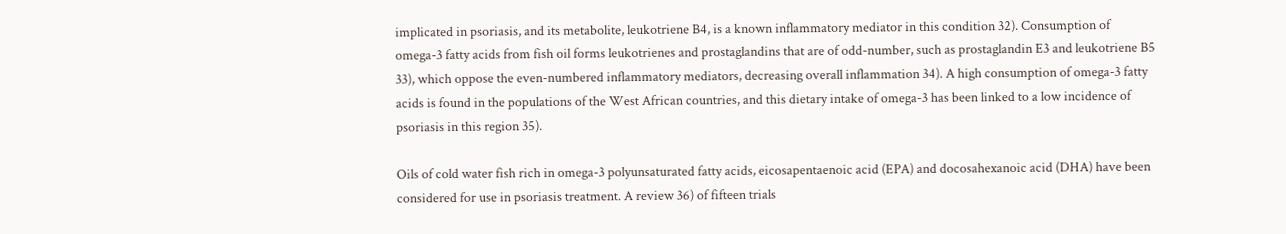implicated in psoriasis, and its metabolite, leukotriene B4, is a known inflammatory mediator in this condition 32). Consumption of omega-3 fatty acids from fish oil forms leukotrienes and prostaglandins that are of odd-number, such as prostaglandin E3 and leukotriene B5 33), which oppose the even-numbered inflammatory mediators, decreasing overall inflammation 34). A high consumption of omega-3 fatty acids is found in the populations of the West African countries, and this dietary intake of omega-3 has been linked to a low incidence of psoriasis in this region 35).

Oils of cold water fish rich in omega-3 polyunsaturated fatty acids, eicosapentaenoic acid (EPA) and docosahexanoic acid (DHA) have been considered for use in psoriasis treatment. A review 36) of fifteen trials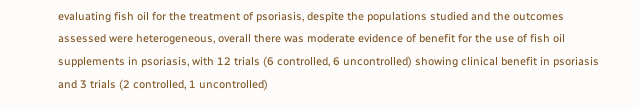evaluating fish oil for the treatment of psoriasis, despite the populations studied and the outcomes assessed were heterogeneous, overall there was moderate evidence of benefit for the use of fish oil supplements in psoriasis, with 12 trials (6 controlled, 6 uncontrolled) showing clinical benefit in psoriasis and 3 trials (2 controlled, 1 uncontrolled)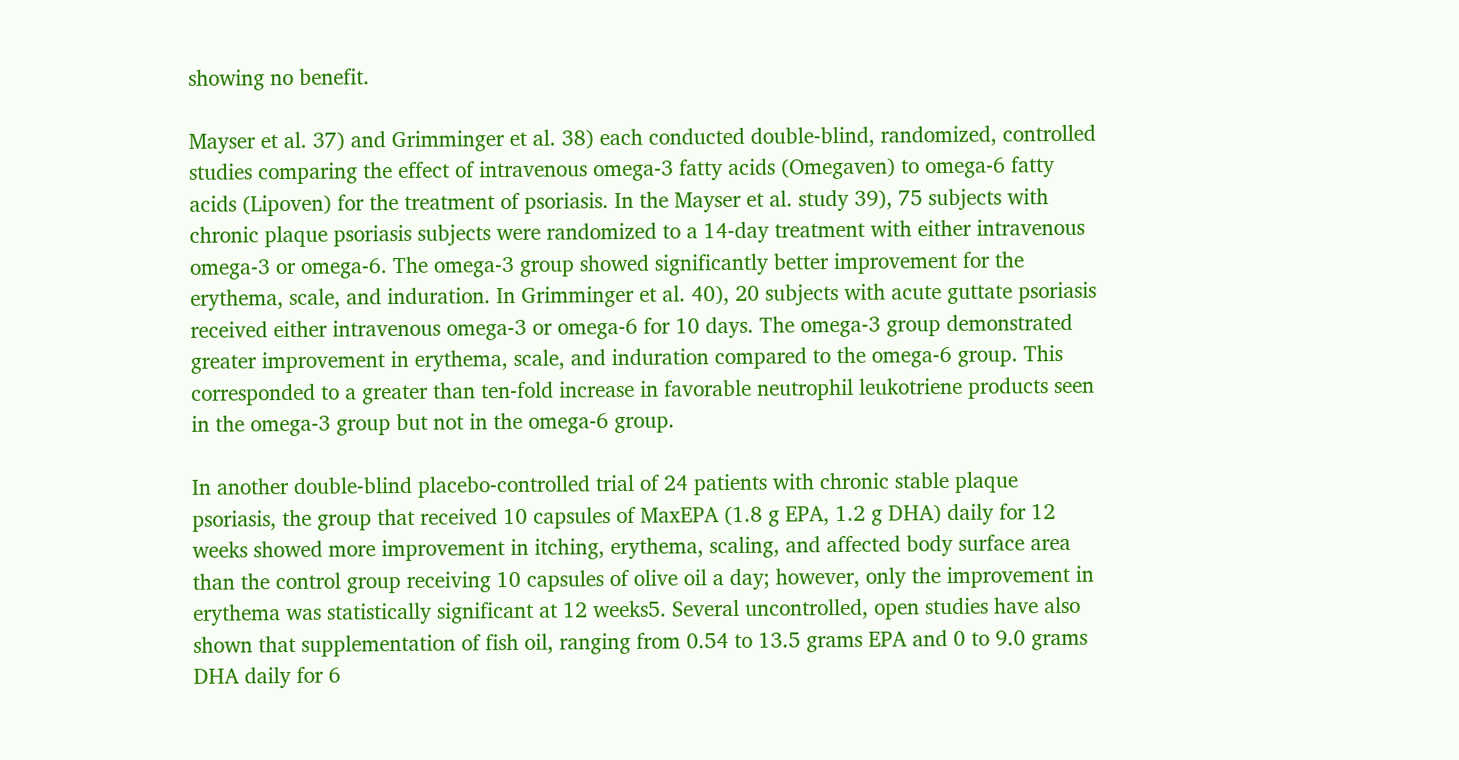showing no benefit.

Mayser et al. 37) and Grimminger et al. 38) each conducted double-blind, randomized, controlled studies comparing the effect of intravenous omega-3 fatty acids (Omegaven) to omega-6 fatty acids (Lipoven) for the treatment of psoriasis. In the Mayser et al. study 39), 75 subjects with chronic plaque psoriasis subjects were randomized to a 14-day treatment with either intravenous omega-3 or omega-6. The omega-3 group showed significantly better improvement for the erythema, scale, and induration. In Grimminger et al. 40), 20 subjects with acute guttate psoriasis received either intravenous omega-3 or omega-6 for 10 days. The omega-3 group demonstrated greater improvement in erythema, scale, and induration compared to the omega-6 group. This corresponded to a greater than ten-fold increase in favorable neutrophil leukotriene products seen in the omega-3 group but not in the omega-6 group.

In another double-blind placebo-controlled trial of 24 patients with chronic stable plaque psoriasis, the group that received 10 capsules of MaxEPA (1.8 g EPA, 1.2 g DHA) daily for 12 weeks showed more improvement in itching, erythema, scaling, and affected body surface area than the control group receiving 10 capsules of olive oil a day; however, only the improvement in erythema was statistically significant at 12 weeks5. Several uncontrolled, open studies have also shown that supplementation of fish oil, ranging from 0.54 to 13.5 grams EPA and 0 to 9.0 grams DHA daily for 6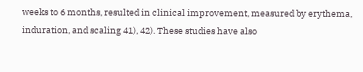weeks to 6 months, resulted in clinical improvement, measured by erythema, induration, and scaling 41), 42). These studies have also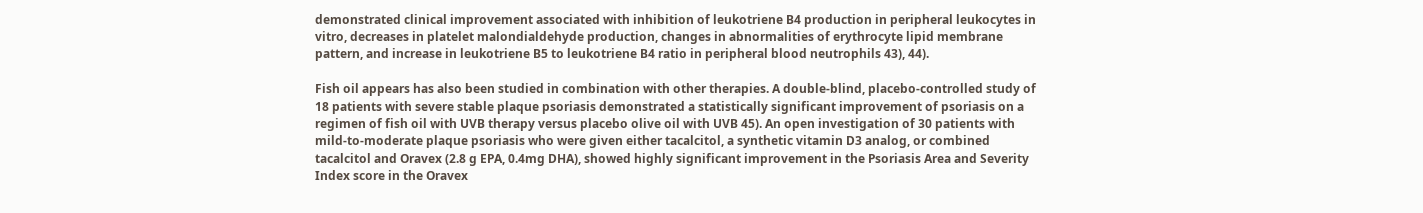demonstrated clinical improvement associated with inhibition of leukotriene B4 production in peripheral leukocytes in vitro, decreases in platelet malondialdehyde production, changes in abnormalities of erythrocyte lipid membrane pattern, and increase in leukotriene B5 to leukotriene B4 ratio in peripheral blood neutrophils 43), 44).

Fish oil appears has also been studied in combination with other therapies. A double-blind, placebo-controlled study of 18 patients with severe stable plaque psoriasis demonstrated a statistically significant improvement of psoriasis on a regimen of fish oil with UVB therapy versus placebo olive oil with UVB 45). An open investigation of 30 patients with mild-to-moderate plaque psoriasis who were given either tacalcitol, a synthetic vitamin D3 analog, or combined tacalcitol and Oravex (2.8 g EPA, 0.4mg DHA), showed highly significant improvement in the Psoriasis Area and Severity Index score in the Oravex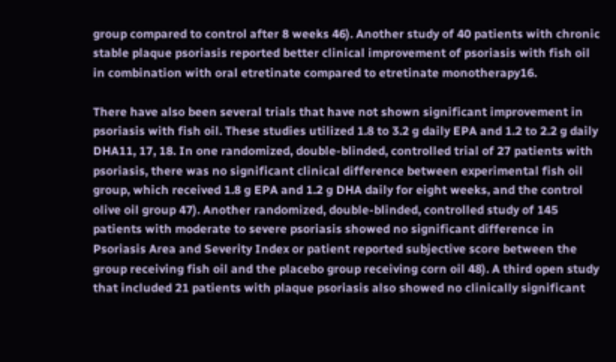group compared to control after 8 weeks 46). Another study of 40 patients with chronic stable plaque psoriasis reported better clinical improvement of psoriasis with fish oil in combination with oral etretinate compared to etretinate monotherapy16.

There have also been several trials that have not shown significant improvement in psoriasis with fish oil. These studies utilized 1.8 to 3.2 g daily EPA and 1.2 to 2.2 g daily DHA11, 17, 18. In one randomized, double-blinded, controlled trial of 27 patients with psoriasis, there was no significant clinical difference between experimental fish oil group, which received 1.8 g EPA and 1.2 g DHA daily for eight weeks, and the control olive oil group 47). Another randomized, double-blinded, controlled study of 145 patients with moderate to severe psoriasis showed no significant difference in Psoriasis Area and Severity Index or patient reported subjective score between the group receiving fish oil and the placebo group receiving corn oil 48). A third open study that included 21 patients with plaque psoriasis also showed no clinically significant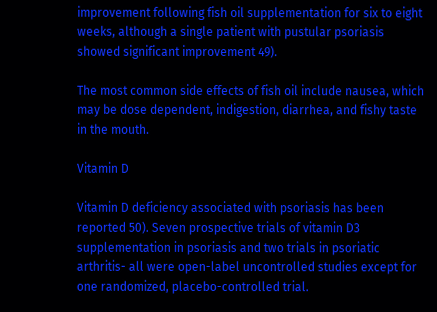improvement following fish oil supplementation for six to eight weeks, although a single patient with pustular psoriasis showed significant improvement 49).

The most common side effects of fish oil include nausea, which may be dose dependent, indigestion, diarrhea, and fishy taste in the mouth.

Vitamin D

Vitamin D deficiency associated with psoriasis has been reported 50). Seven prospective trials of vitamin D3 supplementation in psoriasis and two trials in psoriatic arthritis- all were open-label uncontrolled studies except for one randomized, placebo-controlled trial.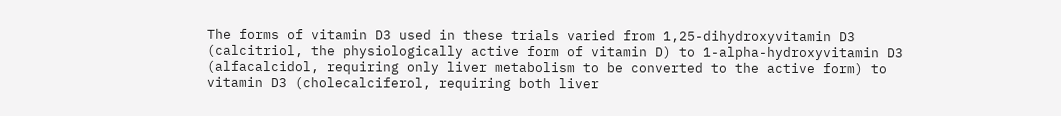The forms of vitamin D3 used in these trials varied from 1,25-dihydroxyvitamin D3 (calcitriol, the physiologically active form of vitamin D) to 1-alpha-hydroxyvitamin D3 (alfacalcidol, requiring only liver metabolism to be converted to the active form) to vitamin D3 (cholecalciferol, requiring both liver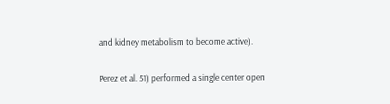and kidney metabolism to become active).

Perez et al. 51) performed a single center open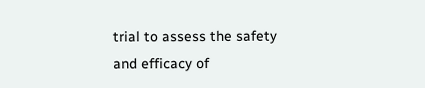trial to assess the safety and efficacy of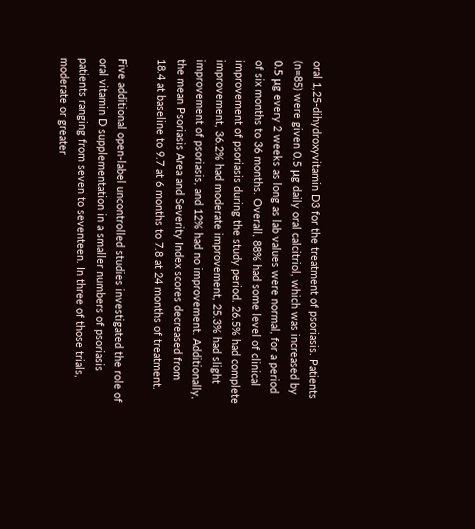oral 1,25-dihydroxyvitamin D3 for the treatment of psoriasis. Patients (n=85) were given 0.5 μg daily oral calcitriol, which was increased by 0.5 μg every 2 weeks as long as lab values were normal, for a period of six months to 36 months. Overall, 88% had some level of clinical improvement of psoriasis during the study period. 26.5% had complete improvement, 36.2% had moderate improvement, 25.3% had slight improvement of psoriasis, and 12% had no improvement. Additionally, the mean Psoriasis Area and Severity Index scores decreased from 18.4 at baseline to 9.7 at 6 months to 7.8 at 24 months of treatment.

Five additional open-label uncontrolled studies investigated the role of oral vitamin D supplementation in a smaller numbers of psoriasis patients ranging from seven to seventeen. In three of those trials, moderate or greater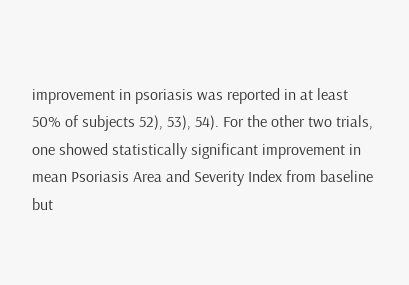improvement in psoriasis was reported in at least 50% of subjects 52), 53), 54). For the other two trials, one showed statistically significant improvement in mean Psoriasis Area and Severity Index from baseline but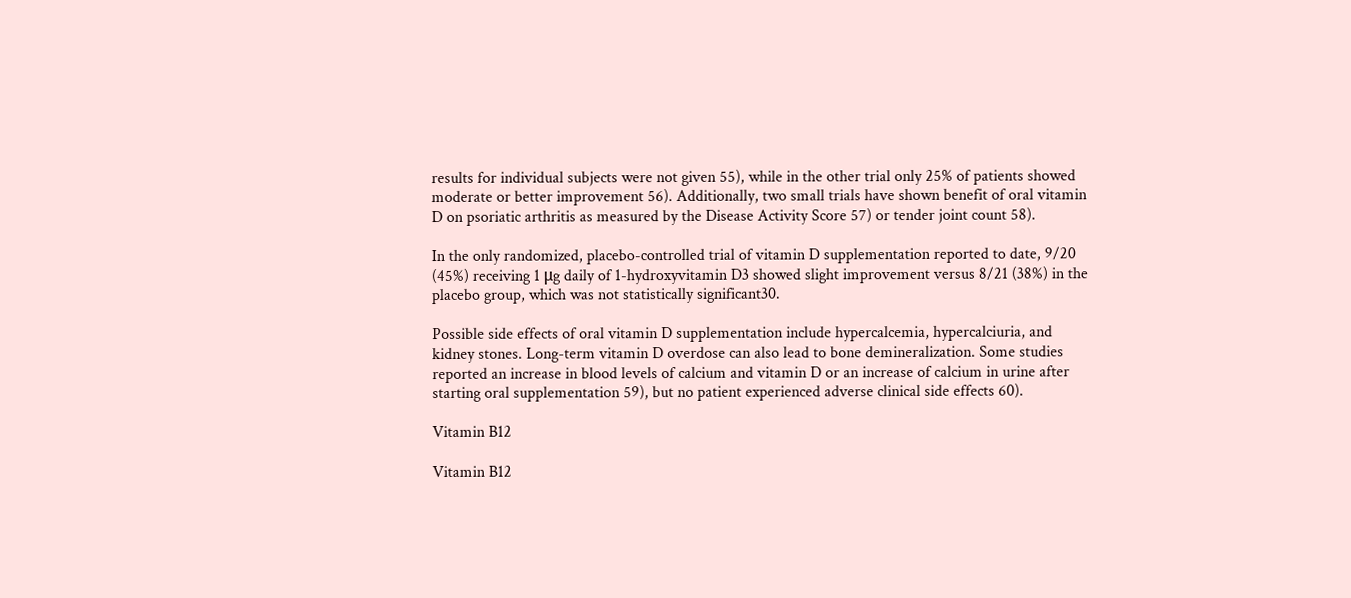results for individual subjects were not given 55), while in the other trial only 25% of patients showed moderate or better improvement 56). Additionally, two small trials have shown benefit of oral vitamin D on psoriatic arthritis as measured by the Disease Activity Score 57) or tender joint count 58).

In the only randomized, placebo-controlled trial of vitamin D supplementation reported to date, 9/20 (45%) receiving 1 μg daily of 1-hydroxyvitamin D3 showed slight improvement versus 8/21 (38%) in the placebo group, which was not statistically significant30.

Possible side effects of oral vitamin D supplementation include hypercalcemia, hypercalciuria, and kidney stones. Long-term vitamin D overdose can also lead to bone demineralization. Some studies reported an increase in blood levels of calcium and vitamin D or an increase of calcium in urine after starting oral supplementation 59), but no patient experienced adverse clinical side effects 60).

Vitamin B12

Vitamin B12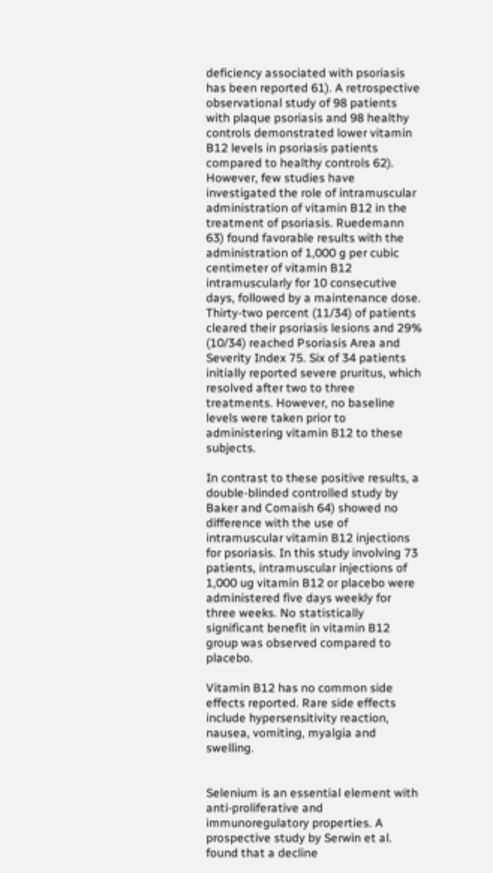deficiency associated with psoriasis has been reported 61). A retrospective observational study of 98 patients with plaque psoriasis and 98 healthy controls demonstrated lower vitamin B12 levels in psoriasis patients compared to healthy controls 62). However, few studies have investigated the role of intramuscular administration of vitamin B12 in the treatment of psoriasis. Ruedemann 63) found favorable results with the administration of 1,000 g per cubic centimeter of vitamin B12 intramuscularly for 10 consecutive days, followed by a maintenance dose. Thirty-two percent (11/34) of patients cleared their psoriasis lesions and 29% (10/34) reached Psoriasis Area and Severity Index 75. Six of 34 patients initially reported severe pruritus, which resolved after two to three treatments. However, no baseline levels were taken prior to administering vitamin B12 to these subjects.

In contrast to these positive results, a double-blinded controlled study by Baker and Comaish 64) showed no difference with the use of intramuscular vitamin B12 injections for psoriasis. In this study involving 73 patients, intramuscular injections of 1,000 ug vitamin B12 or placebo were administered five days weekly for three weeks. No statistically significant benefit in vitamin B12 group was observed compared to placebo.

Vitamin B12 has no common side effects reported. Rare side effects include hypersensitivity reaction, nausea, vomiting, myalgia and swelling.


Selenium is an essential element with anti-proliferative and immunoregulatory properties. A prospective study by Serwin et al. found that a decline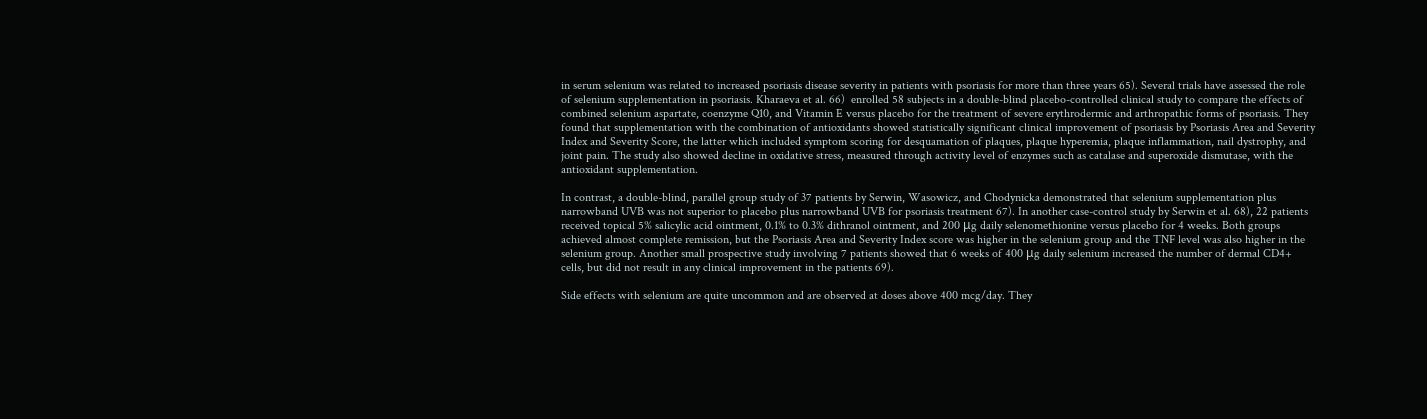in serum selenium was related to increased psoriasis disease severity in patients with psoriasis for more than three years 65). Several trials have assessed the role of selenium supplementation in psoriasis. Kharaeva et al. 66)  enrolled 58 subjects in a double-blind placebo-controlled clinical study to compare the effects of combined selenium aspartate, coenzyme Q10, and Vitamin E versus placebo for the treatment of severe erythrodermic and arthropathic forms of psoriasis. They found that supplementation with the combination of antioxidants showed statistically significant clinical improvement of psoriasis by Psoriasis Area and Severity Index and Severity Score, the latter which included symptom scoring for desquamation of plaques, plaque hyperemia, plaque inflammation, nail dystrophy, and joint pain. The study also showed decline in oxidative stress, measured through activity level of enzymes such as catalase and superoxide dismutase, with the antioxidant supplementation.

In contrast, a double-blind, parallel group study of 37 patients by Serwin, Wasowicz, and Chodynicka demonstrated that selenium supplementation plus narrowband UVB was not superior to placebo plus narrowband UVB for psoriasis treatment 67). In another case-control study by Serwin et al. 68), 22 patients received topical 5% salicylic acid ointment, 0.1% to 0.3% dithranol ointment, and 200 μg daily selenomethionine versus placebo for 4 weeks. Both groups achieved almost complete remission, but the Psoriasis Area and Severity Index score was higher in the selenium group and the TNF level was also higher in the selenium group. Another small prospective study involving 7 patients showed that 6 weeks of 400 μg daily selenium increased the number of dermal CD4+ cells, but did not result in any clinical improvement in the patients 69).

Side effects with selenium are quite uncommon and are observed at doses above 400 mcg/day. They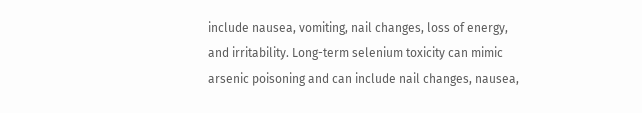include nausea, vomiting, nail changes, loss of energy, and irritability. Long-term selenium toxicity can mimic arsenic poisoning and can include nail changes, nausea,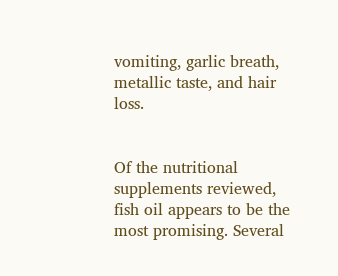vomiting, garlic breath, metallic taste, and hair loss.


Of the nutritional supplements reviewed, fish oil appears to be the most promising. Several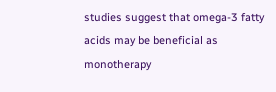studies suggest that omega-3 fatty acids may be beneficial as monotherapy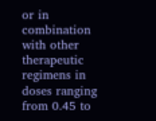or in combination with other therapeutic regimens in doses ranging from 0.45 to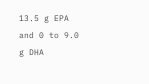13.5 g EPA and 0 to 9.0 g DHA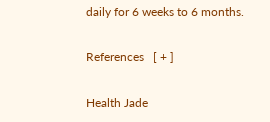daily for 6 weeks to 6 months.

References   [ + ]

Health Jade